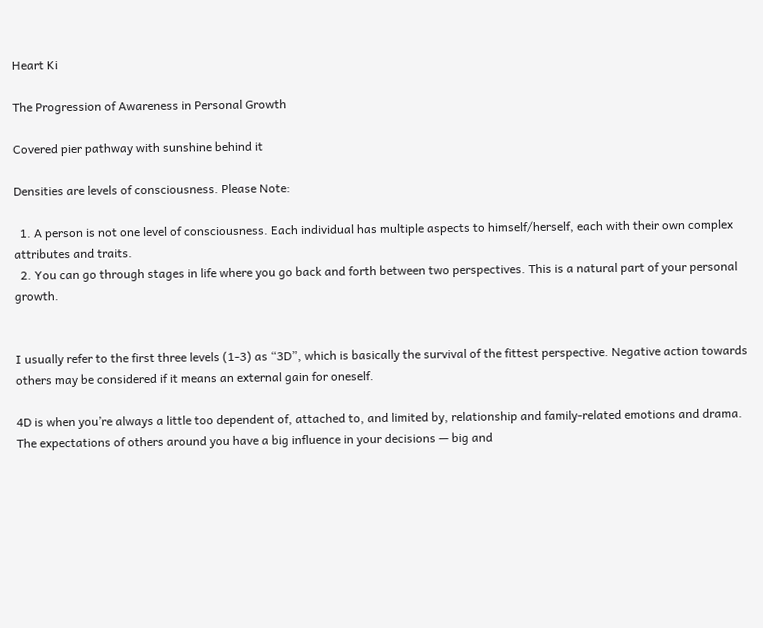Heart Ki

The Progression of Awareness in Personal Growth

Covered pier pathway with sunshine behind it

Densities are levels of consciousness. Please Note:

  1. A person is not one level of consciousness. Each individual has multiple aspects to himself/herself, each with their own complex attributes and traits.
  2. You can go through stages in life where you go back and forth between two perspectives. This is a natural part of your personal growth.


I usually refer to the first three levels (1-3) as “3D”, which is basically the survival of the fittest perspective. Negative action towards others may be considered if it means an external gain for oneself.

4D is when you’re always a little too dependent of, attached to, and limited by, relationship and family-related emotions and drama. The expectations of others around you have a big influence in your decisions — big and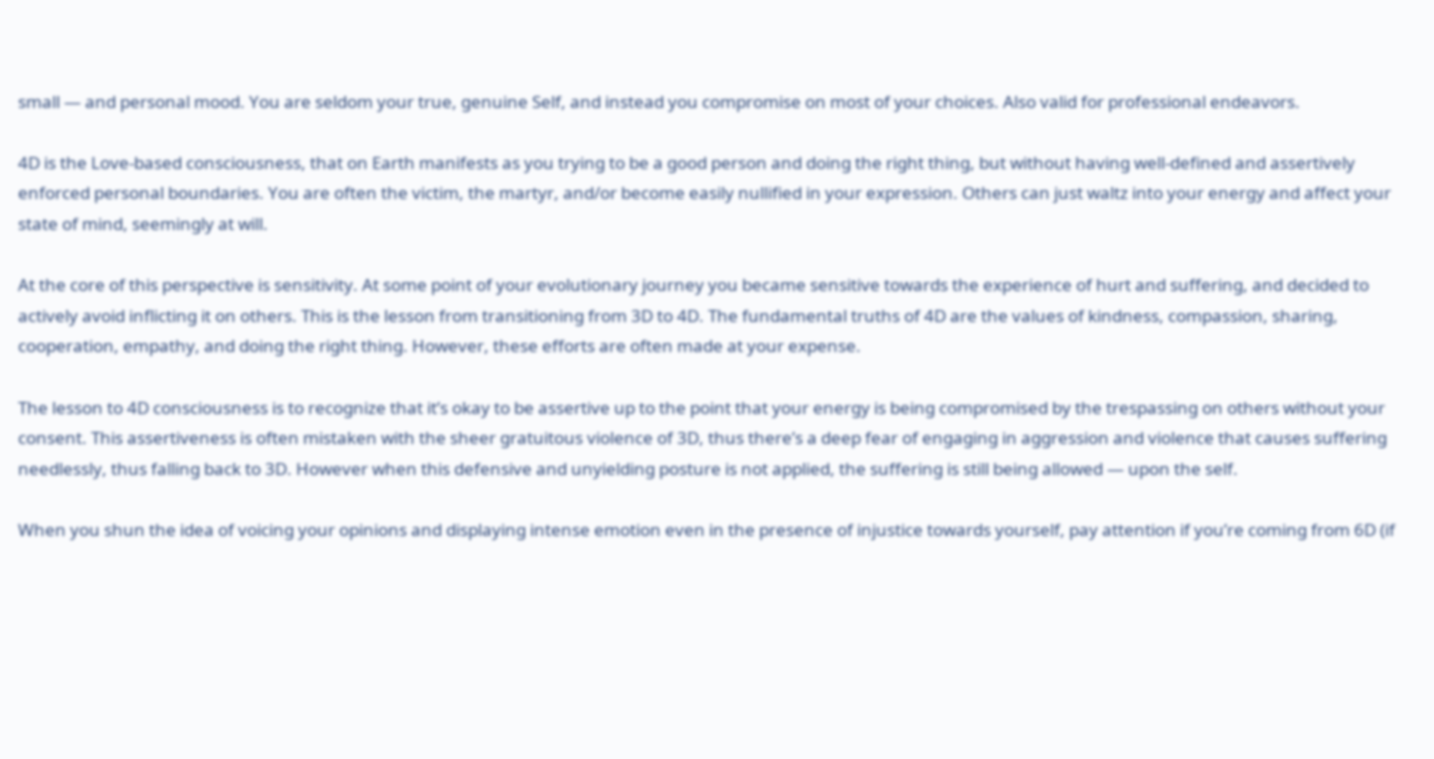small — and personal mood. You are seldom your true, genuine Self, and instead you compromise on most of your choices. Also valid for professional endeavors.

4D is the Love-based consciousness, that on Earth manifests as you trying to be a good person and doing the right thing, but without having well-defined and assertively enforced personal boundaries. You are often the victim, the martyr, and/or become easily nullified in your expression. Others can just waltz into your energy and affect your state of mind, seemingly at will.

At the core of this perspective is sensitivity. At some point of your evolutionary journey you became sensitive towards the experience of hurt and suffering, and decided to actively avoid inflicting it on others. This is the lesson from transitioning from 3D to 4D. The fundamental truths of 4D are the values of kindness, compassion, sharing, cooperation, empathy, and doing the right thing. However, these efforts are often made at your expense.

The lesson to 4D consciousness is to recognize that it’s okay to be assertive up to the point that your energy is being compromised by the trespassing on others without your consent. This assertiveness is often mistaken with the sheer gratuitous violence of 3D, thus there’s a deep fear of engaging in aggression and violence that causes suffering needlessly, thus falling back to 3D. However when this defensive and unyielding posture is not applied, the suffering is still being allowed — upon the self.

When you shun the idea of voicing your opinions and displaying intense emotion even in the presence of injustice towards yourself, pay attention if you’re coming from 6D (if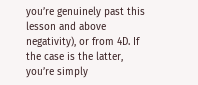you’re genuinely past this lesson and above negativity), or from 4D. If the case is the latter, you’re simply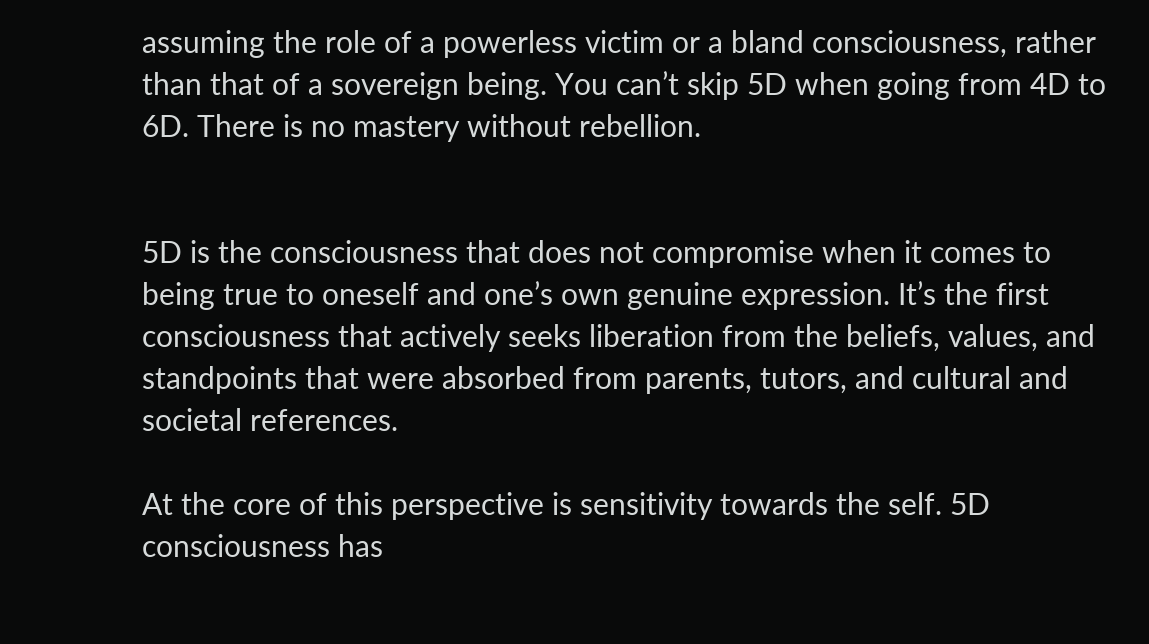assuming the role of a powerless victim or a bland consciousness, rather than that of a sovereign being. You can’t skip 5D when going from 4D to 6D. There is no mastery without rebellion.


5D is the consciousness that does not compromise when it comes to being true to oneself and one’s own genuine expression. It’s the first consciousness that actively seeks liberation from the beliefs, values, and standpoints that were absorbed from parents, tutors, and cultural and societal references.

At the core of this perspective is sensitivity towards the self. 5D consciousness has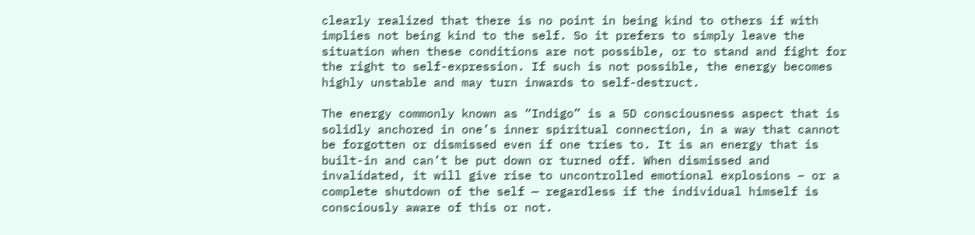clearly realized that there is no point in being kind to others if with implies not being kind to the self. So it prefers to simply leave the situation when these conditions are not possible, or to stand and fight for the right to self-expression. If such is not possible, the energy becomes highly unstable and may turn inwards to self-destruct.

The energy commonly known as “Indigo” is a 5D consciousness aspect that is solidly anchored in one’s inner spiritual connection, in a way that cannot be forgotten or dismissed even if one tries to. It is an energy that is built-in and can’t be put down or turned off. When dismissed and invalidated, it will give rise to uncontrolled emotional explosions – or a complete shutdown of the self — regardless if the individual himself is consciously aware of this or not.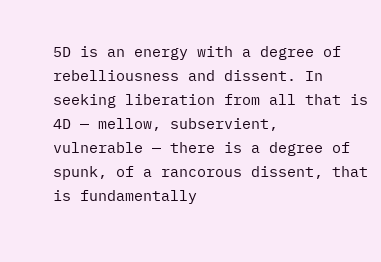5D is an energy with a degree of rebelliousness and dissent. In seeking liberation from all that is 4D — mellow, subservient, vulnerable — there is a degree of spunk, of a rancorous dissent, that is fundamentally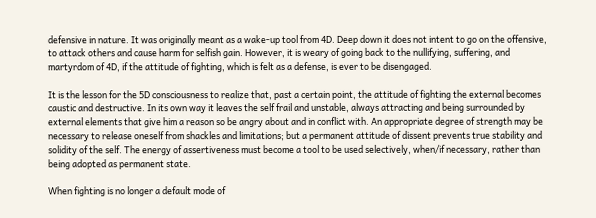defensive in nature. It was originally meant as a wake-up tool from 4D. Deep down it does not intent to go on the offensive, to attack others and cause harm for selfish gain. However, it is weary of going back to the nullifying, suffering, and martyrdom of 4D, if the attitude of fighting, which is felt as a defense, is ever to be disengaged.

It is the lesson for the 5D consciousness to realize that, past a certain point, the attitude of fighting the external becomes caustic and destructive. In its own way it leaves the self frail and unstable, always attracting and being surrounded by external elements that give him a reason so be angry about and in conflict with. An appropriate degree of strength may be necessary to release oneself from shackles and limitations; but a permanent attitude of dissent prevents true stability and solidity of the self. The energy of assertiveness must become a tool to be used selectively, when/if necessary, rather than being adopted as permanent state.

When fighting is no longer a default mode of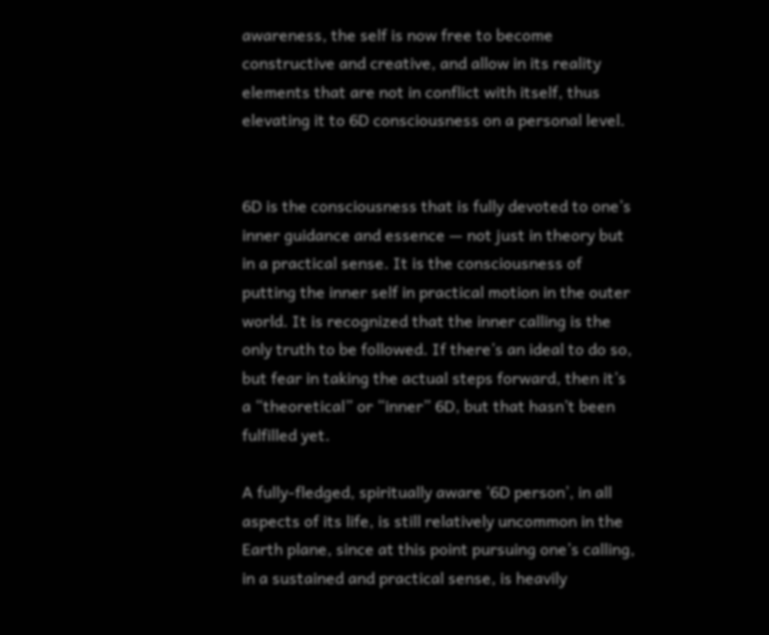awareness, the self is now free to become constructive and creative, and allow in its reality elements that are not in conflict with itself, thus elevating it to 6D consciousness on a personal level.


6D is the consciousness that is fully devoted to one’s inner guidance and essence — not just in theory but in a practical sense. It is the consciousness of putting the inner self in practical motion in the outer world. It is recognized that the inner calling is the only truth to be followed. If there’s an ideal to do so, but fear in taking the actual steps forward, then it’s a “theoretical” or “inner” 6D, but that hasn’t been fulfilled yet.

A fully-fledged, spiritually aware ‘6D person’, in all aspects of its life, is still relatively uncommon in the Earth plane, since at this point pursuing one’s calling, in a sustained and practical sense, is heavily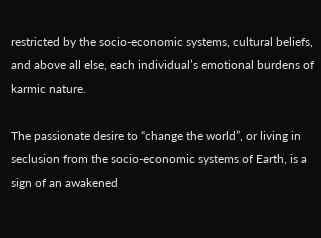restricted by the socio-economic systems, cultural beliefs, and above all else, each individual’s emotional burdens of karmic nature.

The passionate desire to “change the world”, or living in seclusion from the socio-economic systems of Earth, is a sign of an awakened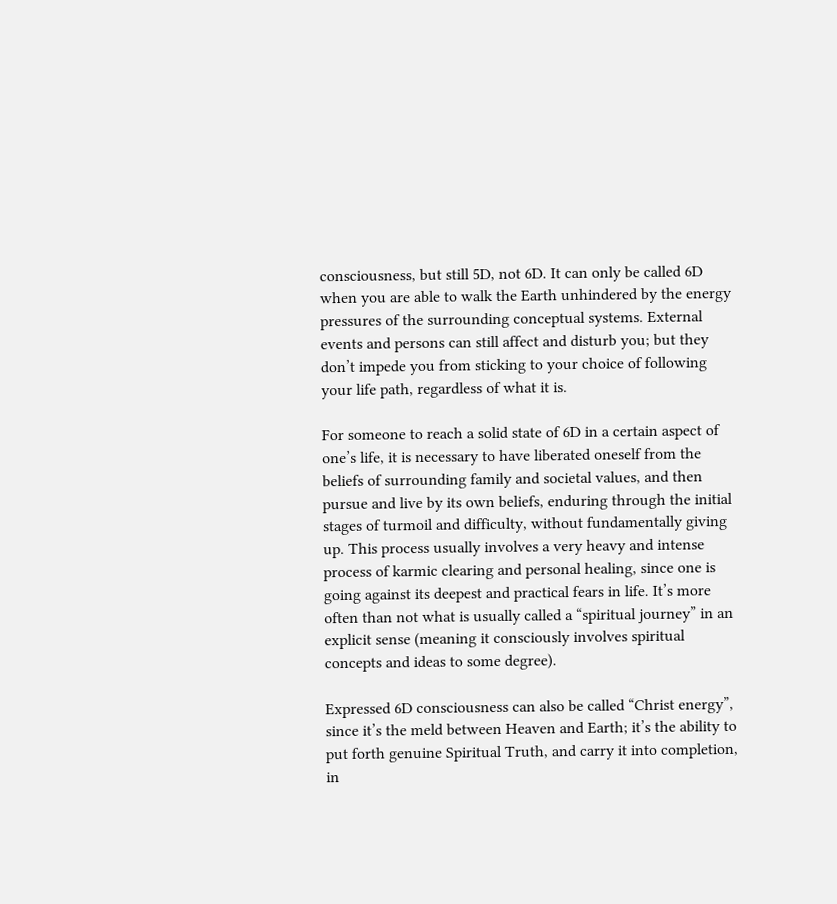consciousness, but still 5D, not 6D. It can only be called 6D when you are able to walk the Earth unhindered by the energy pressures of the surrounding conceptual systems. External events and persons can still affect and disturb you; but they don’t impede you from sticking to your choice of following your life path, regardless of what it is.

For someone to reach a solid state of 6D in a certain aspect of one’s life, it is necessary to have liberated oneself from the beliefs of surrounding family and societal values, and then pursue and live by its own beliefs, enduring through the initial stages of turmoil and difficulty, without fundamentally giving up. This process usually involves a very heavy and intense process of karmic clearing and personal healing, since one is going against its deepest and practical fears in life. It’s more often than not what is usually called a “spiritual journey” in an explicit sense (meaning it consciously involves spiritual concepts and ideas to some degree).

Expressed 6D consciousness can also be called “Christ energy”, since it’s the meld between Heaven and Earth; it’s the ability to put forth genuine Spiritual Truth, and carry it into completion, in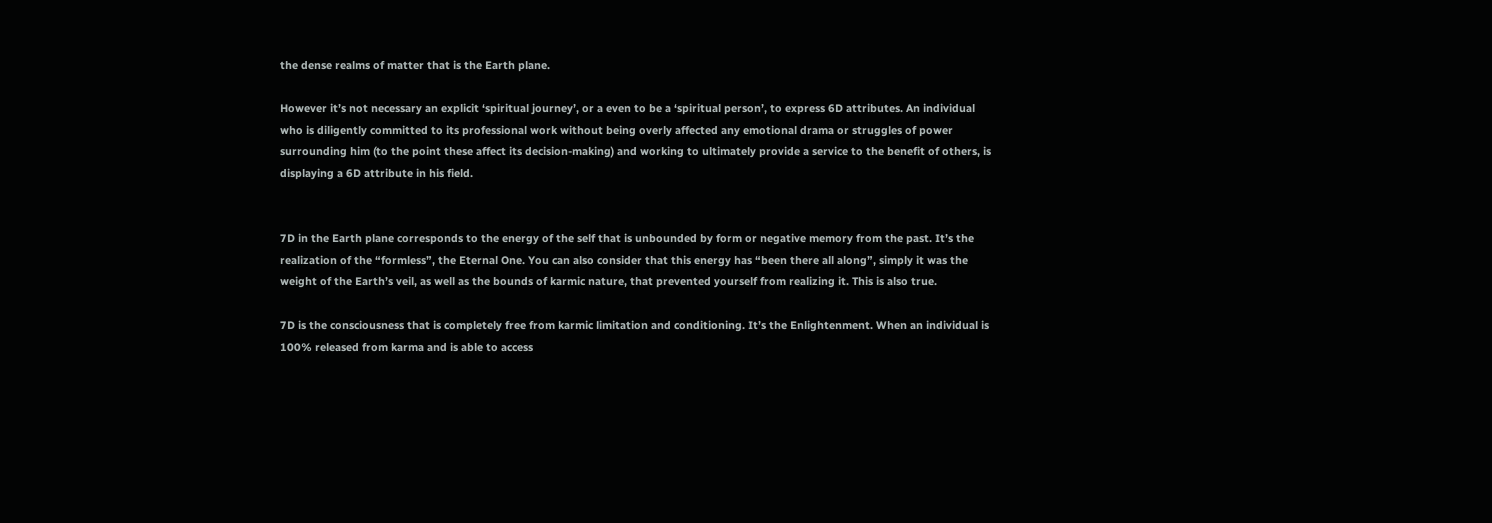the dense realms of matter that is the Earth plane.

However it’s not necessary an explicit ‘spiritual journey’, or a even to be a ‘spiritual person’, to express 6D attributes. An individual who is diligently committed to its professional work without being overly affected any emotional drama or struggles of power surrounding him (to the point these affect its decision-making) and working to ultimately provide a service to the benefit of others, is displaying a 6D attribute in his field.


7D in the Earth plane corresponds to the energy of the self that is unbounded by form or negative memory from the past. It’s the realization of the “formless”, the Eternal One. You can also consider that this energy has “been there all along”, simply it was the weight of the Earth’s veil, as well as the bounds of karmic nature, that prevented yourself from realizing it. This is also true.

7D is the consciousness that is completely free from karmic limitation and conditioning. It’s the Enlightenment. When an individual is 100% released from karma and is able to access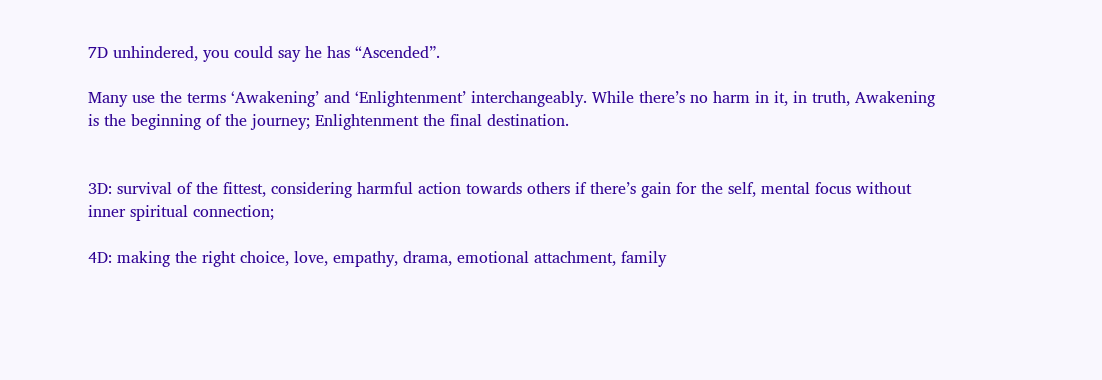7D unhindered, you could say he has “Ascended”.

Many use the terms ‘Awakening’ and ‘Enlightenment’ interchangeably. While there’s no harm in it, in truth, Awakening is the beginning of the journey; Enlightenment the final destination.


3D: survival of the fittest, considering harmful action towards others if there’s gain for the self, mental focus without inner spiritual connection;

4D: making the right choice, love, empathy, drama, emotional attachment, family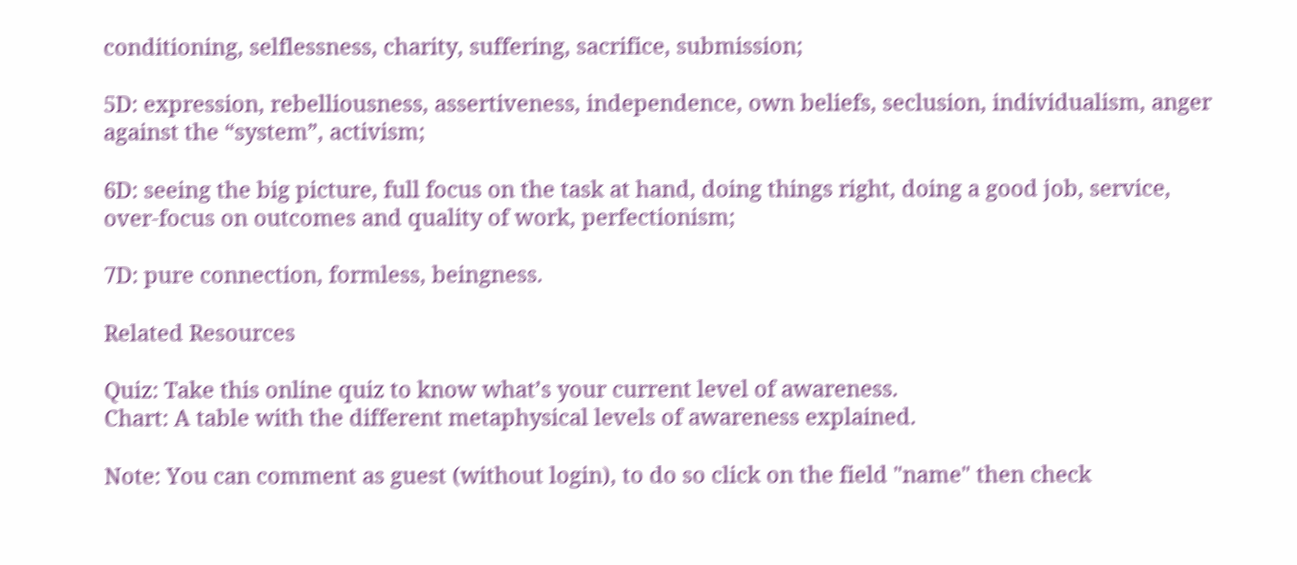conditioning, selflessness, charity, suffering, sacrifice, submission;

5D: expression, rebelliousness, assertiveness, independence, own beliefs, seclusion, individualism, anger against the “system”, activism;

6D: seeing the big picture, full focus on the task at hand, doing things right, doing a good job, service, over-focus on outcomes and quality of work, perfectionism;

7D: pure connection, formless, beingness.

Related Resources

Quiz: Take this online quiz to know what’s your current level of awareness.
Chart: A table with the different metaphysical levels of awareness explained.

Note: You can comment as guest (without login), to do so click on the field "name" then check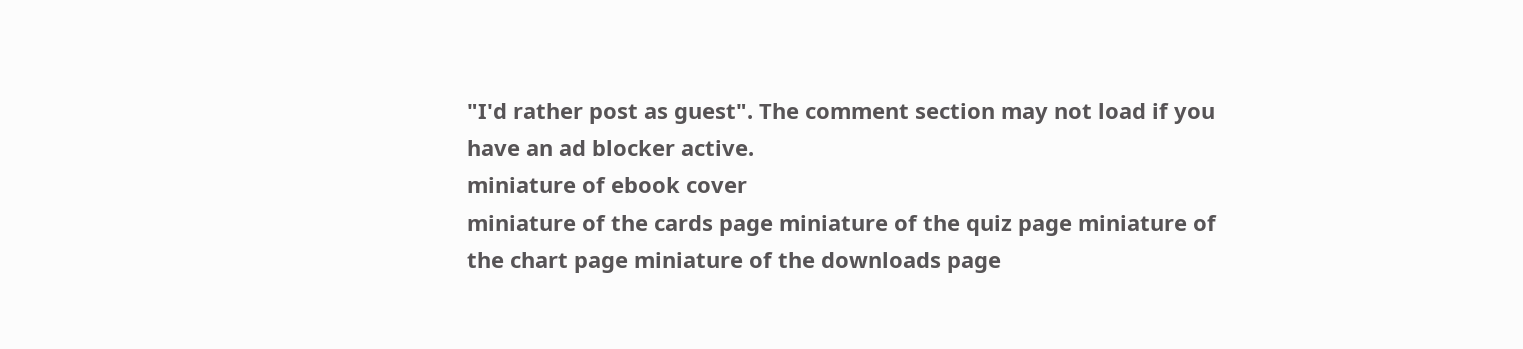"I'd rather post as guest". The comment section may not load if you have an ad blocker active.
miniature of ebook cover
miniature of the cards page miniature of the quiz page miniature of the chart page miniature of the downloads page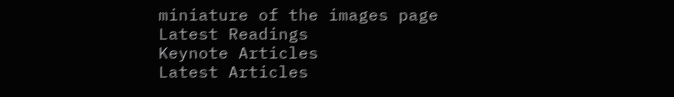miniature of the images page
Latest Readings
Keynote Articles
Latest Articles